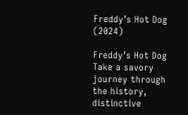Freddy’s Hot Dog (2024)

Freddy’s Hot Dog Take a savory journey through the history, distinctive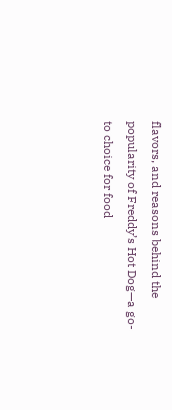flavors, and reasons behind the popularity of Freddy’s Hot Dog—a go-to choice for food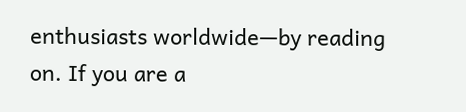enthusiasts worldwide—by reading on. If you are a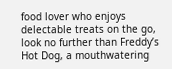food lover who enjoys delectable treats on the go, look no further than Freddy’s Hot Dog, a mouthwatering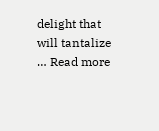delight that will tantalize … Read more